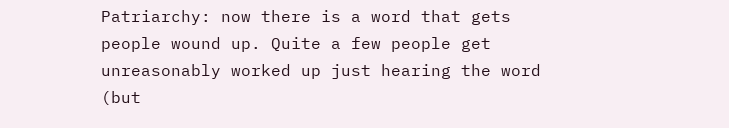Patriarchy: now there is a word that gets people wound up. Quite a few people get unreasonably worked up just hearing the word (but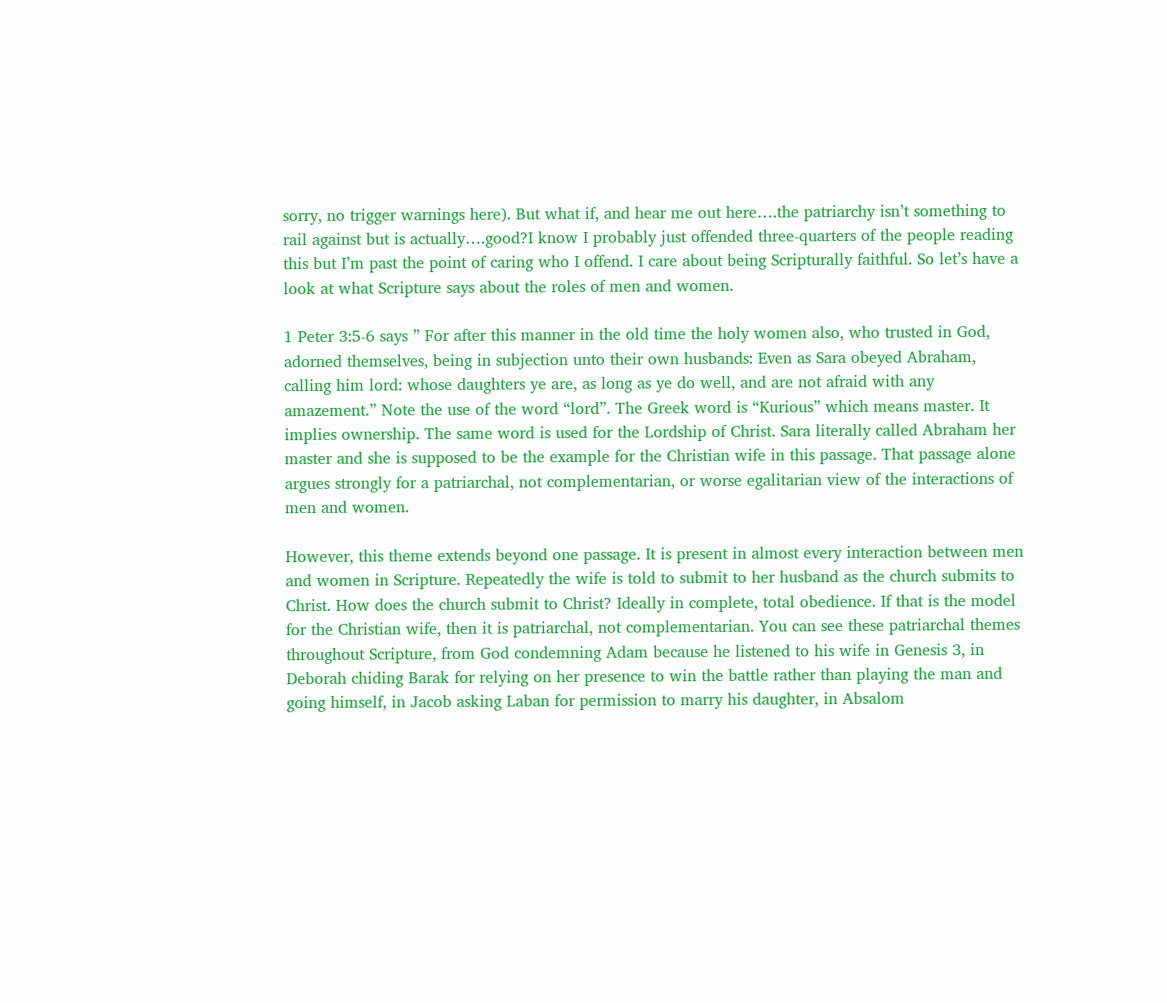sorry, no trigger warnings here). But what if, and hear me out here….the patriarchy isn’t something to rail against but is actually….good?I know I probably just offended three-quarters of the people reading this but I’m past the point of caring who I offend. I care about being Scripturally faithful. So let’s have a look at what Scripture says about the roles of men and women.

1 Peter 3:5-6 says ” For after this manner in the old time the holy women also, who trusted in God, adorned themselves, being in subjection unto their own husbands: Even as Sara obeyed Abraham, calling him lord: whose daughters ye are, as long as ye do well, and are not afraid with any amazement.” Note the use of the word “lord”. The Greek word is “Kurious” which means master. It implies ownership. The same word is used for the Lordship of Christ. Sara literally called Abraham her master and she is supposed to be the example for the Christian wife in this passage. That passage alone argues strongly for a patriarchal, not complementarian, or worse egalitarian view of the interactions of men and women.

However, this theme extends beyond one passage. It is present in almost every interaction between men and women in Scripture. Repeatedly the wife is told to submit to her husband as the church submits to Christ. How does the church submit to Christ? Ideally in complete, total obedience. If that is the model for the Christian wife, then it is patriarchal, not complementarian. You can see these patriarchal themes throughout Scripture, from God condemning Adam because he listened to his wife in Genesis 3, in Deborah chiding Barak for relying on her presence to win the battle rather than playing the man and going himself, in Jacob asking Laban for permission to marry his daughter, in Absalom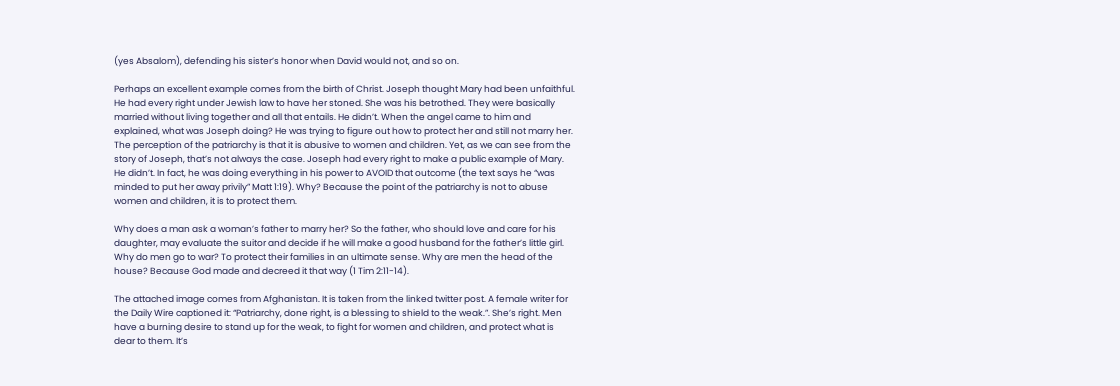(yes Absalom), defending his sister’s honor when David would not, and so on.

Perhaps an excellent example comes from the birth of Christ. Joseph thought Mary had been unfaithful. He had every right under Jewish law to have her stoned. She was his betrothed. They were basically married without living together and all that entails. He didn’t. When the angel came to him and explained, what was Joseph doing? He was trying to figure out how to protect her and still not marry her. The perception of the patriarchy is that it is abusive to women and children. Yet, as we can see from the story of Joseph, that’s not always the case. Joseph had every right to make a public example of Mary. He didn’t. In fact, he was doing everything in his power to AVOID that outcome (the text says he “was minded to put her away privily” Matt 1:19). Why? Because the point of the patriarchy is not to abuse women and children, it is to protect them.

Why does a man ask a woman’s father to marry her? So the father, who should love and care for his daughter, may evaluate the suitor and decide if he will make a good husband for the father’s little girl. Why do men go to war? To protect their families in an ultimate sense. Why are men the head of the house? Because God made and decreed it that way (1 Tim 2:11-14).

The attached image comes from Afghanistan. It is taken from the linked twitter post. A female writer for the Daily Wire captioned it: “Patriarchy, done right, is a blessing to shield to the weak.”. She’s right. Men have a burning desire to stand up for the weak, to fight for women and children, and protect what is dear to them. It’s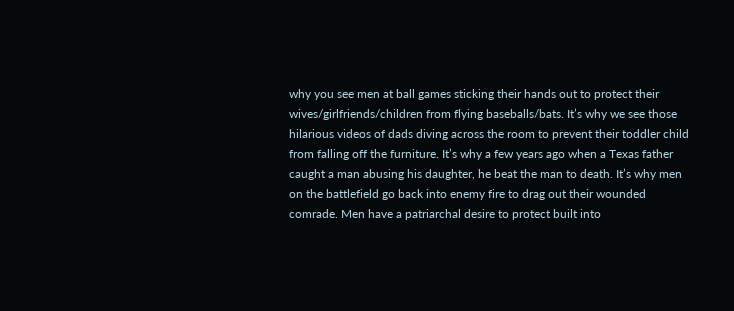why you see men at ball games sticking their hands out to protect their wives/girlfriends/children from flying baseballs/bats. It’s why we see those hilarious videos of dads diving across the room to prevent their toddler child from falling off the furniture. It’s why a few years ago when a Texas father caught a man abusing his daughter, he beat the man to death. It’s why men on the battlefield go back into enemy fire to drag out their wounded comrade. Men have a patriarchal desire to protect built into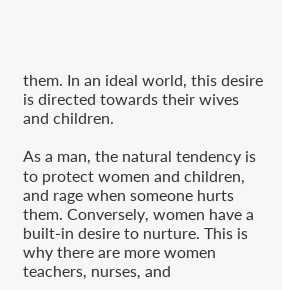them. In an ideal world, this desire is directed towards their wives and children.

As a man, the natural tendency is to protect women and children, and rage when someone hurts them. Conversely, women have a built-in desire to nurture. This is why there are more women teachers, nurses, and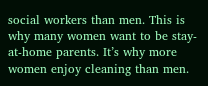social workers than men. This is why many women want to be stay-at-home parents. It’s why more women enjoy cleaning than men.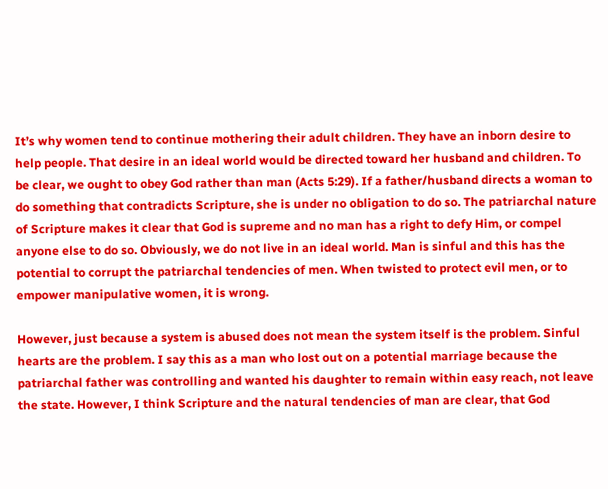It’s why women tend to continue mothering their adult children. They have an inborn desire to help people. That desire in an ideal world would be directed toward her husband and children. To be clear, we ought to obey God rather than man (Acts 5:29). If a father/husband directs a woman to do something that contradicts Scripture, she is under no obligation to do so. The patriarchal nature of Scripture makes it clear that God is supreme and no man has a right to defy Him, or compel anyone else to do so. Obviously, we do not live in an ideal world. Man is sinful and this has the potential to corrupt the patriarchal tendencies of men. When twisted to protect evil men, or to empower manipulative women, it is wrong.

However, just because a system is abused does not mean the system itself is the problem. Sinful hearts are the problem. I say this as a man who lost out on a potential marriage because the patriarchal father was controlling and wanted his daughter to remain within easy reach, not leave the state. However, I think Scripture and the natural tendencies of man are clear, that God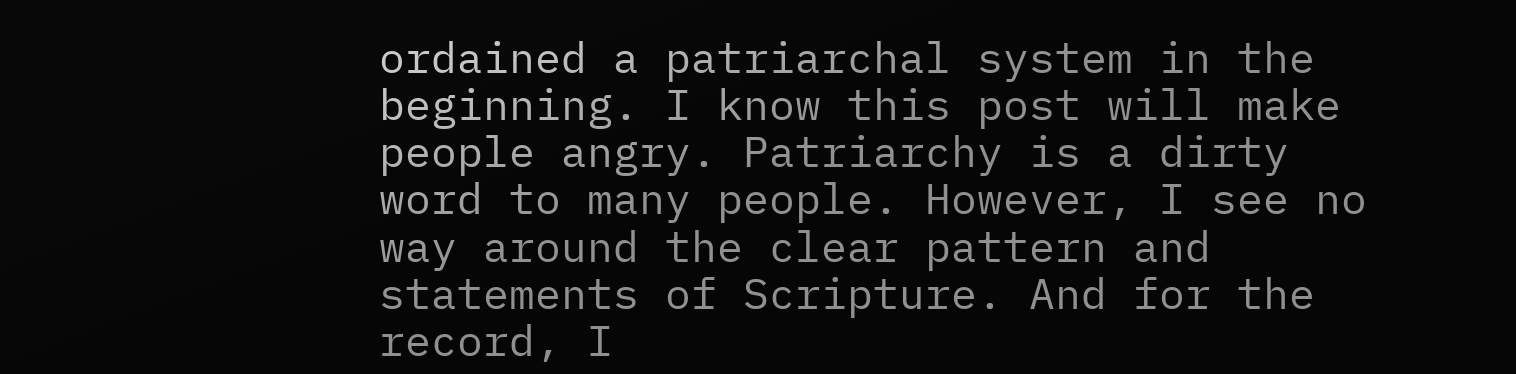ordained a patriarchal system in the beginning. I know this post will make people angry. Patriarchy is a dirty word to many people. However, I see no way around the clear pattern and statements of Scripture. And for the record, I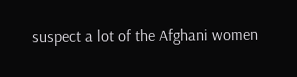suspect a lot of the Afghani women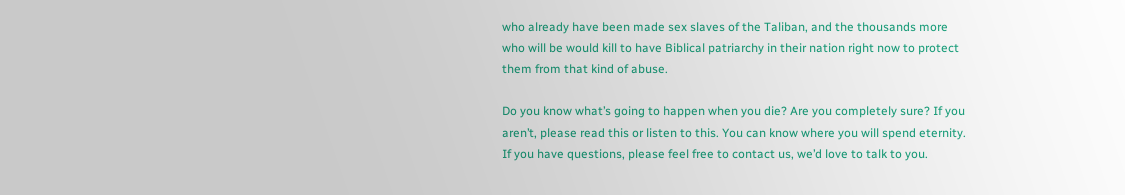who already have been made sex slaves of the Taliban, and the thousands more who will be would kill to have Biblical patriarchy in their nation right now to protect them from that kind of abuse.

Do you know what’s going to happen when you die? Are you completely sure? If you aren’t, please read this or listen to this. You can know where you will spend eternity. If you have questions, please feel free to contact us, we’d love to talk to you.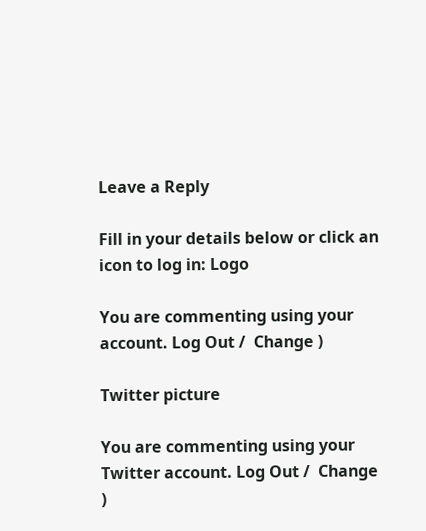Leave a Reply

Fill in your details below or click an icon to log in: Logo

You are commenting using your account. Log Out /  Change )

Twitter picture

You are commenting using your Twitter account. Log Out /  Change )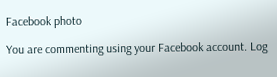Facebook photo

You are commenting using your Facebook account. Log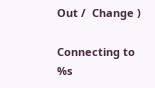Out /  Change )

Connecting to %s